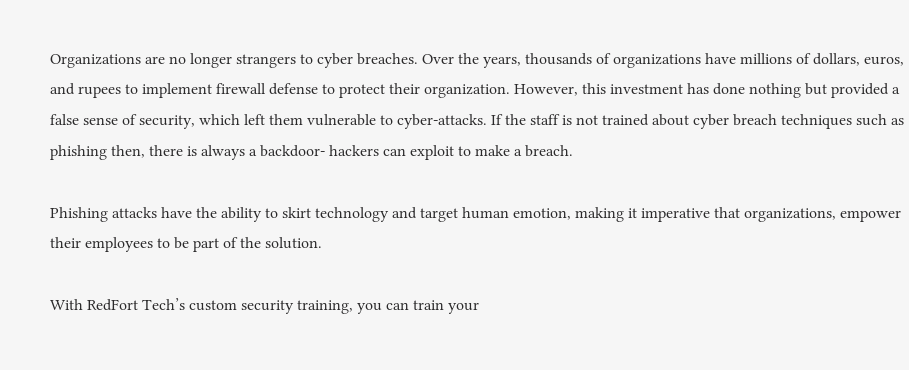Organizations are no longer strangers to cyber breaches. Over the years, thousands of organizations have millions of dollars, euros, and rupees to implement firewall defense to protect their organization. However, this investment has done nothing but provided a false sense of security, which left them vulnerable to cyber-attacks. If the staff is not trained about cyber breach techniques such as phishing then, there is always a backdoor- hackers can exploit to make a breach.

Phishing attacks have the ability to skirt technology and target human emotion, making it imperative that organizations, empower their employees to be part of the solution.

With RedFort Tech’s custom security training, you can train your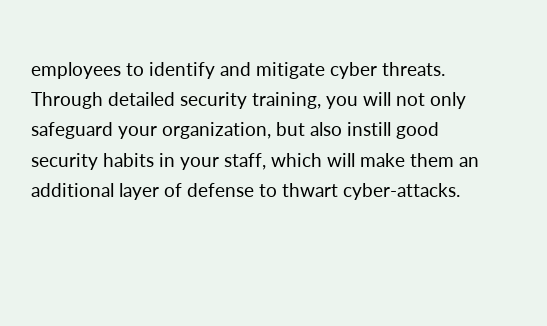employees to identify and mitigate cyber threats. Through detailed security training, you will not only safeguard your organization, but also instill good security habits in your staff, which will make them an additional layer of defense to thwart cyber-attacks.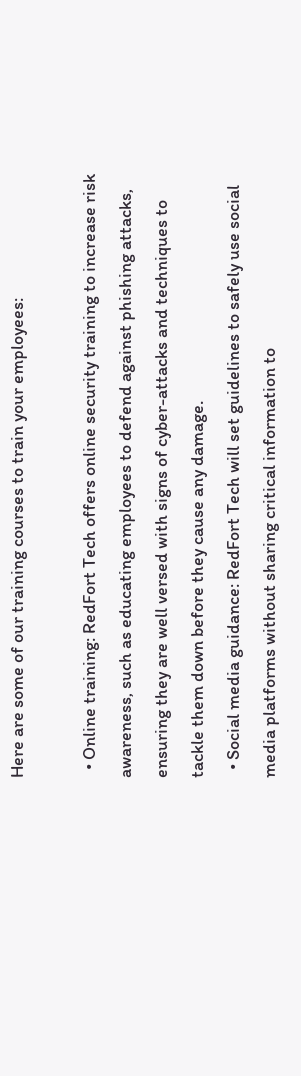Here are some of our training courses to train your employees:

  • Online training: RedFort Tech offers online security training to increase risk awareness, such as educating employees to defend against phishing attacks, ensuring they are well versed with signs of cyber-attacks and techniques to tackle them down before they cause any damage.
  • Social media guidance: RedFort Tech will set guidelines to safely use social media platforms without sharing critical information to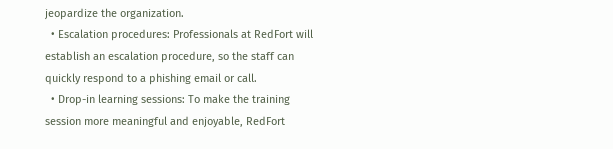jeopardize the organization.
  • Escalation procedures: Professionals at RedFort will establish an escalation procedure, so the staff can quickly respond to a phishing email or call.
  • Drop-in learning sessions: To make the training session more meaningful and enjoyable, RedFort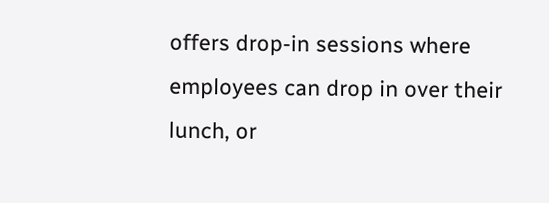offers drop-in sessions where employees can drop in over their lunch, or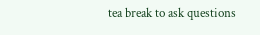tea break to ask questions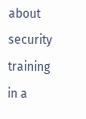about security training in a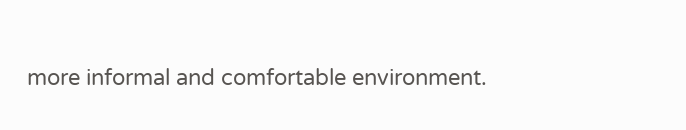more informal and comfortable environment.